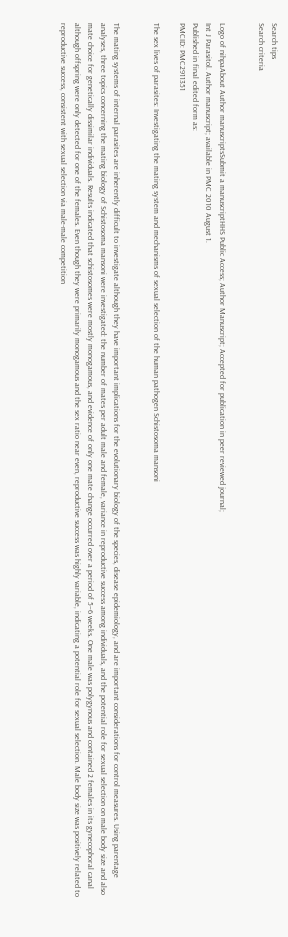Search tips
Search criteria


Logo of nihpaAbout Author manuscriptsSubmit a manuscriptHHS Public Access; Author Manuscript; Accepted for publication in peer reviewed journal;
Int J Parasitol. Author manuscript; available in PMC 2010 August 1.
Published in final edited form as:
PMCID: PMC2911351

The sex lives of parasites: Investigating the mating system and mechanisms of sexual selection of the human pathogen Schistosoma mansoni


The mating systems of internal parasites are inherently difficult to investigate although they have important implications for the evolutionary biology of the species, disease epidemiology, and are important considerations for control measures. Using parentage analyses, three topics concerning the mating biology of Schistosoma mansoni were investigated: the number of mates per adult male and female, variance in reproductive success among individuals, and the potential role for sexual selection on male body size and also mate choice for genetically dissimilar individuals. Results indicated that schistosomes were mostly monogamous, and evidence of only one mate change occurred over a period of 5–6 weeks. One male was polygynous and contained 2 females in its gynecophoral canal although offspring were only detected for one of the females. Even though they were primarily monogamous and the sex ratio near even, reproductive success was highly variable, indicating a potential role for sexual selection. Male body size was positively related to reproductive success, consistent with sexual selection via male-male competition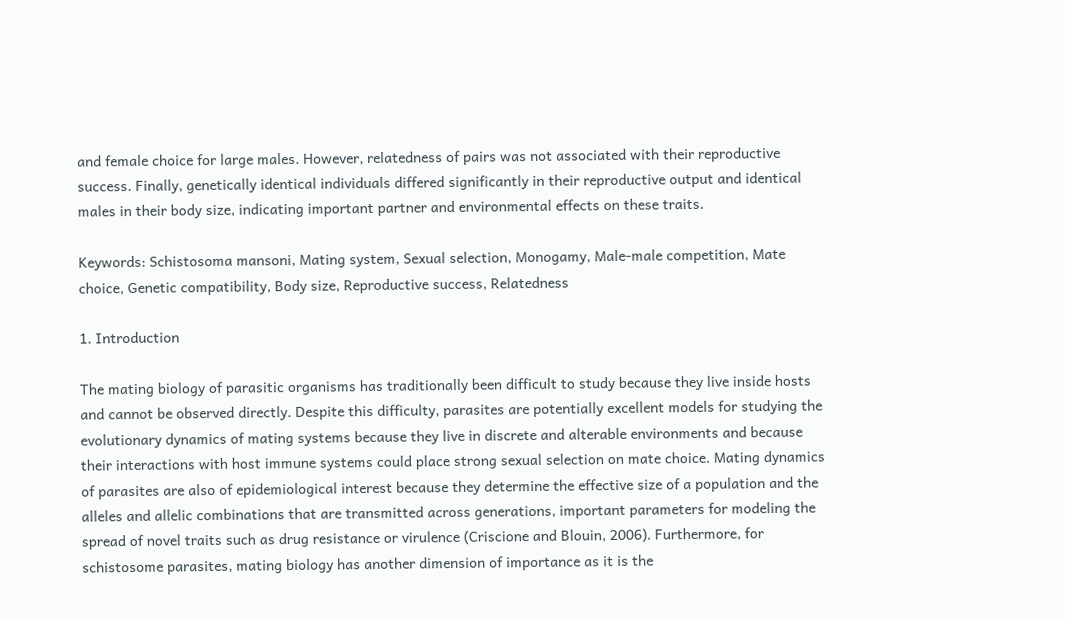and female choice for large males. However, relatedness of pairs was not associated with their reproductive success. Finally, genetically identical individuals differed significantly in their reproductive output and identical males in their body size, indicating important partner and environmental effects on these traits.

Keywords: Schistosoma mansoni, Mating system, Sexual selection, Monogamy, Male-male competition, Mate choice, Genetic compatibility, Body size, Reproductive success, Relatedness

1. Introduction

The mating biology of parasitic organisms has traditionally been difficult to study because they live inside hosts and cannot be observed directly. Despite this difficulty, parasites are potentially excellent models for studying the evolutionary dynamics of mating systems because they live in discrete and alterable environments and because their interactions with host immune systems could place strong sexual selection on mate choice. Mating dynamics of parasites are also of epidemiological interest because they determine the effective size of a population and the alleles and allelic combinations that are transmitted across generations, important parameters for modeling the spread of novel traits such as drug resistance or virulence (Criscione and Blouin, 2006). Furthermore, for schistosome parasites, mating biology has another dimension of importance as it is the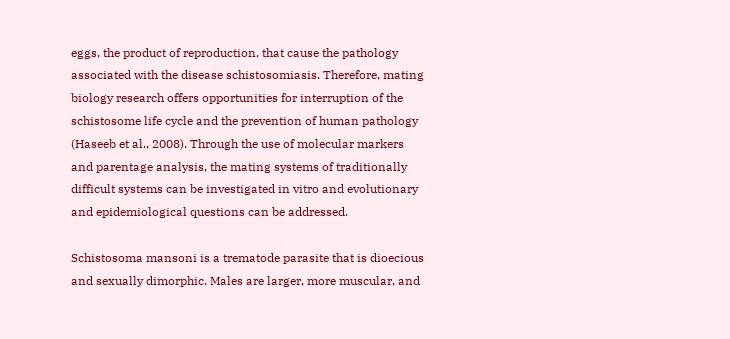eggs, the product of reproduction, that cause the pathology associated with the disease schistosomiasis. Therefore, mating biology research offers opportunities for interruption of the schistosome life cycle and the prevention of human pathology (Haseeb et al., 2008). Through the use of molecular markers and parentage analysis, the mating systems of traditionally difficult systems can be investigated in vitro and evolutionary and epidemiological questions can be addressed.

Schistosoma mansoni is a trematode parasite that is dioecious and sexually dimorphic. Males are larger, more muscular, and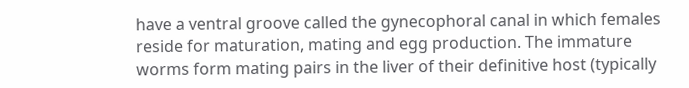have a ventral groove called the gynecophoral canal in which females reside for maturation, mating and egg production. The immature worms form mating pairs in the liver of their definitive host (typically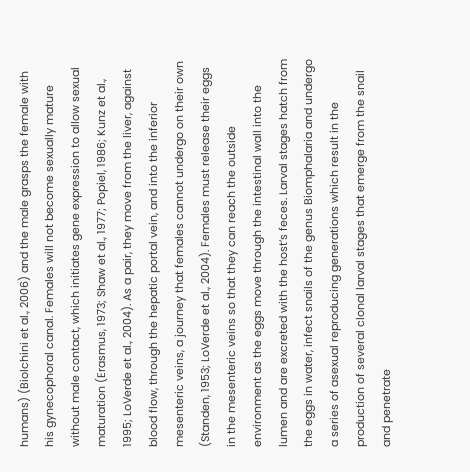humans) (Biolchini et al., 2006) and the male grasps the female with his gynecophoral canal. Females will not become sexually mature without male contact, which initiates gene expression to allow sexual maturation (Erasmus, 1973; Shaw et al., 1977; Popiel, 1986; Kunz et al., 1995; LoVerde et al., 2004). As a pair, they move from the liver, against blood flow, through the hepatic portal vein, and into the inferior mesenteric veins, a journey that females cannot undergo on their own (Standen, 1953; LoVerde et al., 2004). Females must release their eggs in the mesenteric veins so that they can reach the outside environment as the eggs move through the intestinal wall into the lumen and are excreted with the host’s feces. Larval stages hatch from the eggs in water, infect snails of the genus Biomphalaria and undergo a series of asexual reproducing generations which result in the production of several clonal larval stages that emerge from the snail and penetrate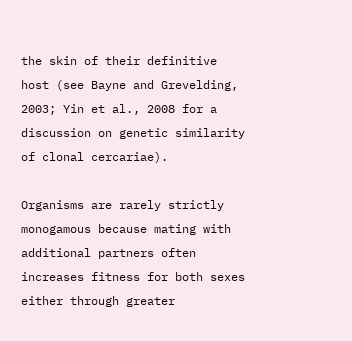the skin of their definitive host (see Bayne and Grevelding, 2003; Yin et al., 2008 for a discussion on genetic similarity of clonal cercariae).

Organisms are rarely strictly monogamous because mating with additional partners often increases fitness for both sexes either through greater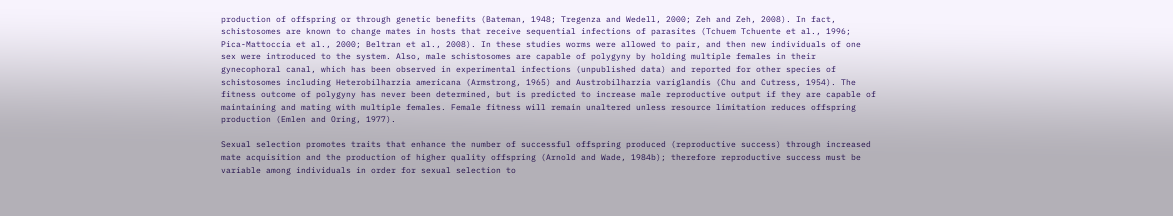production of offspring or through genetic benefits (Bateman, 1948; Tregenza and Wedell, 2000; Zeh and Zeh, 2008). In fact, schistosomes are known to change mates in hosts that receive sequential infections of parasites (Tchuem Tchuente et al., 1996; Pica-Mattoccia et al., 2000; Beltran et al., 2008). In these studies worms were allowed to pair, and then new individuals of one sex were introduced to the system. Also, male schistosomes are capable of polygyny by holding multiple females in their gynecophoral canal, which has been observed in experimental infections (unpublished data) and reported for other species of schistosomes including Heterobilharzia americana (Armstrong, 1965) and Austrobilharzia variglandis (Chu and Cutress, 1954). The fitness outcome of polygyny has never been determined, but is predicted to increase male reproductive output if they are capable of maintaining and mating with multiple females. Female fitness will remain unaltered unless resource limitation reduces offspring production (Emlen and Oring, 1977).

Sexual selection promotes traits that enhance the number of successful offspring produced (reproductive success) through increased mate acquisition and the production of higher quality offspring (Arnold and Wade, 1984b); therefore reproductive success must be variable among individuals in order for sexual selection to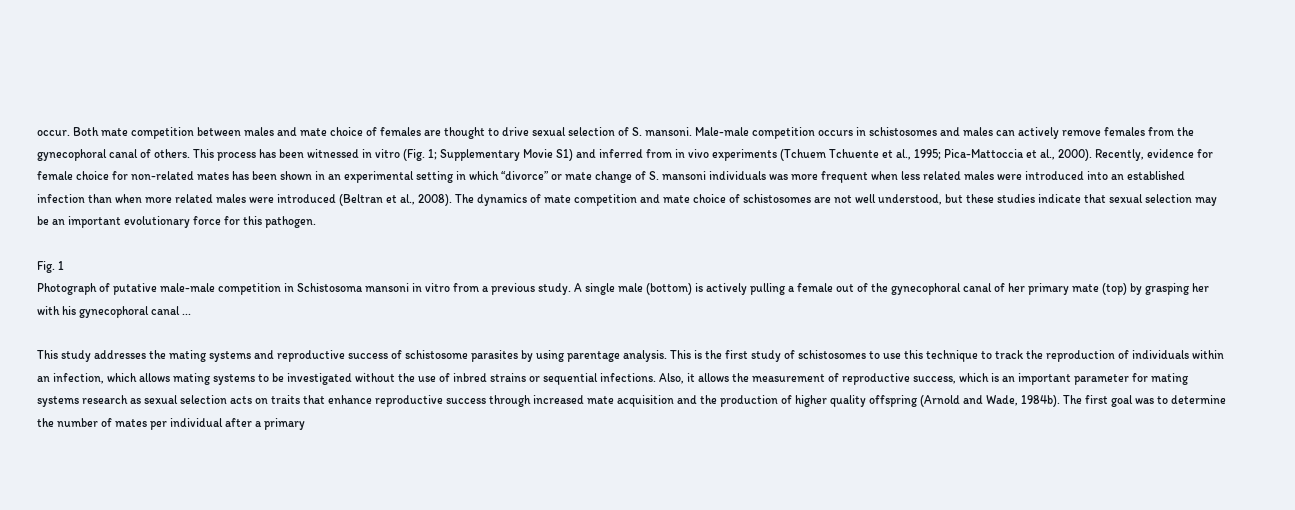occur. Both mate competition between males and mate choice of females are thought to drive sexual selection of S. mansoni. Male-male competition occurs in schistosomes and males can actively remove females from the gynecophoral canal of others. This process has been witnessed in vitro (Fig. 1; Supplementary Movie S1) and inferred from in vivo experiments (Tchuem Tchuente et al., 1995; Pica-Mattoccia et al., 2000). Recently, evidence for female choice for non-related mates has been shown in an experimental setting in which “divorce” or mate change of S. mansoni individuals was more frequent when less related males were introduced into an established infection than when more related males were introduced (Beltran et al., 2008). The dynamics of mate competition and mate choice of schistosomes are not well understood, but these studies indicate that sexual selection may be an important evolutionary force for this pathogen.

Fig. 1
Photograph of putative male-male competition in Schistosoma mansoni in vitro from a previous study. A single male (bottom) is actively pulling a female out of the gynecophoral canal of her primary mate (top) by grasping her with his gynecophoral canal ...

This study addresses the mating systems and reproductive success of schistosome parasites by using parentage analysis. This is the first study of schistosomes to use this technique to track the reproduction of individuals within an infection, which allows mating systems to be investigated without the use of inbred strains or sequential infections. Also, it allows the measurement of reproductive success, which is an important parameter for mating systems research as sexual selection acts on traits that enhance reproductive success through increased mate acquisition and the production of higher quality offspring (Arnold and Wade, 1984b). The first goal was to determine the number of mates per individual after a primary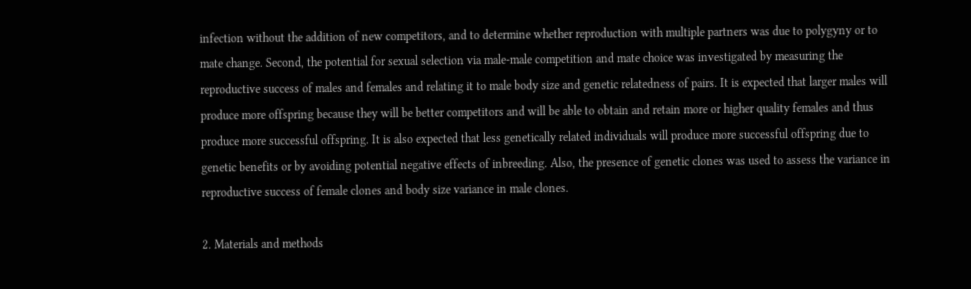infection without the addition of new competitors, and to determine whether reproduction with multiple partners was due to polygyny or to mate change. Second, the potential for sexual selection via male-male competition and mate choice was investigated by measuring the reproductive success of males and females and relating it to male body size and genetic relatedness of pairs. It is expected that larger males will produce more offspring because they will be better competitors and will be able to obtain and retain more or higher quality females and thus produce more successful offspring. It is also expected that less genetically related individuals will produce more successful offspring due to genetic benefits or by avoiding potential negative effects of inbreeding. Also, the presence of genetic clones was used to assess the variance in reproductive success of female clones and body size variance in male clones.

2. Materials and methods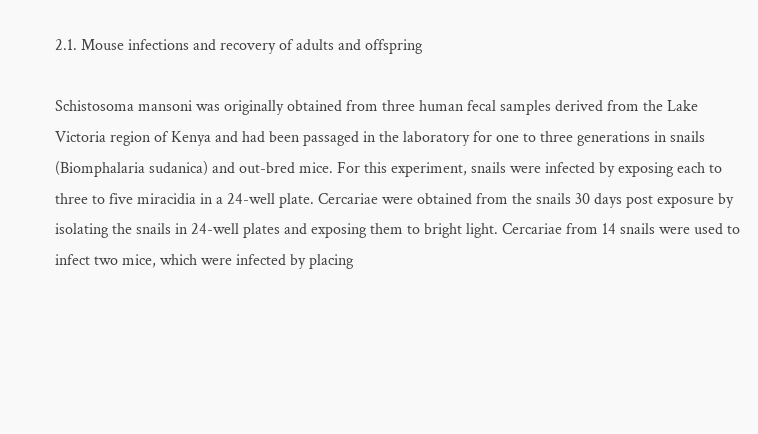2.1. Mouse infections and recovery of adults and offspring

Schistosoma mansoni was originally obtained from three human fecal samples derived from the Lake Victoria region of Kenya and had been passaged in the laboratory for one to three generations in snails (Biomphalaria sudanica) and out-bred mice. For this experiment, snails were infected by exposing each to three to five miracidia in a 24-well plate. Cercariae were obtained from the snails 30 days post exposure by isolating the snails in 24-well plates and exposing them to bright light. Cercariae from 14 snails were used to infect two mice, which were infected by placing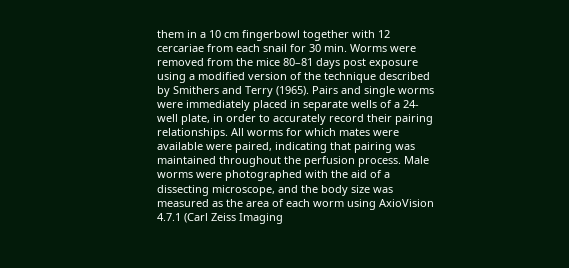them in a 10 cm fingerbowl together with 12 cercariae from each snail for 30 min. Worms were removed from the mice 80–81 days post exposure using a modified version of the technique described by Smithers and Terry (1965). Pairs and single worms were immediately placed in separate wells of a 24-well plate, in order to accurately record their pairing relationships. All worms for which mates were available were paired, indicating that pairing was maintained throughout the perfusion process. Male worms were photographed with the aid of a dissecting microscope, and the body size was measured as the area of each worm using AxioVision 4.7.1 (Carl Zeiss Imaging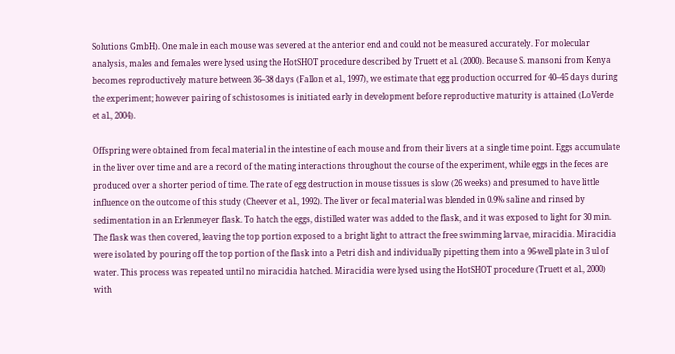Solutions GmbH). One male in each mouse was severed at the anterior end and could not be measured accurately. For molecular analysis, males and females were lysed using the HotSHOT procedure described by Truett et al. (2000). Because S. mansoni from Kenya becomes reproductively mature between 36–38 days (Fallon et al., 1997), we estimate that egg production occurred for 40–45 days during the experiment; however pairing of schistosomes is initiated early in development before reproductive maturity is attained (LoVerde et al., 2004).

Offspring were obtained from fecal material in the intestine of each mouse and from their livers at a single time point. Eggs accumulate in the liver over time and are a record of the mating interactions throughout the course of the experiment, while eggs in the feces are produced over a shorter period of time. The rate of egg destruction in mouse tissues is slow (26 weeks) and presumed to have little influence on the outcome of this study (Cheever et al., 1992). The liver or fecal material was blended in 0.9% saline and rinsed by sedimentation in an Erlenmeyer flask. To hatch the eggs, distilled water was added to the flask, and it was exposed to light for 30 min. The flask was then covered, leaving the top portion exposed to a bright light to attract the free swimming larvae, miracidia. Miracidia were isolated by pouring off the top portion of the flask into a Petri dish and individually pipetting them into a 96-well plate in 3 ul of water. This process was repeated until no miracidia hatched. Miracidia were lysed using the HotSHOT procedure (Truett et al., 2000) with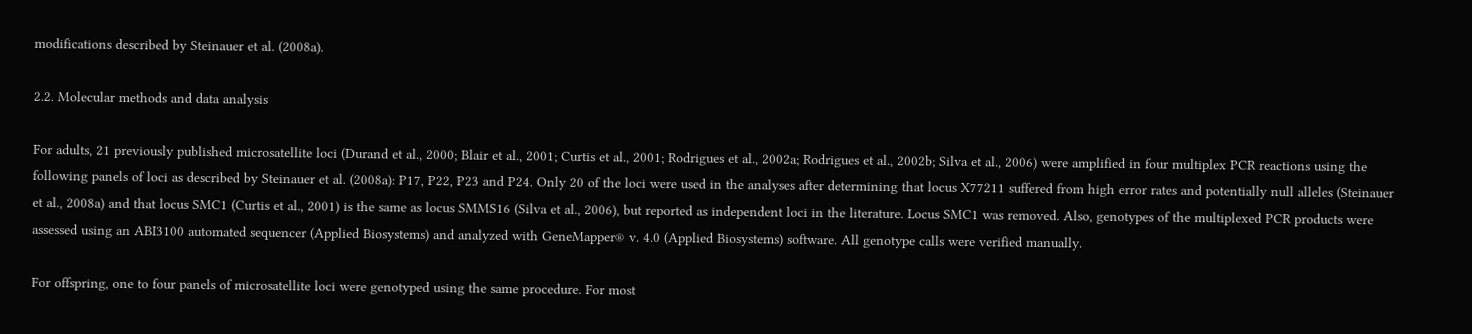modifications described by Steinauer et al. (2008a).

2.2. Molecular methods and data analysis

For adults, 21 previously published microsatellite loci (Durand et al., 2000; Blair et al., 2001; Curtis et al., 2001; Rodrigues et al., 2002a; Rodrigues et al., 2002b; Silva et al., 2006) were amplified in four multiplex PCR reactions using the following panels of loci as described by Steinauer et al. (2008a): P17, P22, P23 and P24. Only 20 of the loci were used in the analyses after determining that locus X77211 suffered from high error rates and potentially null alleles (Steinauer et al., 2008a) and that locus SMC1 (Curtis et al., 2001) is the same as locus SMMS16 (Silva et al., 2006), but reported as independent loci in the literature. Locus SMC1 was removed. Also, genotypes of the multiplexed PCR products were assessed using an ABI3100 automated sequencer (Applied Biosystems) and analyzed with GeneMapper® v. 4.0 (Applied Biosystems) software. All genotype calls were verified manually.

For offspring, one to four panels of microsatellite loci were genotyped using the same procedure. For most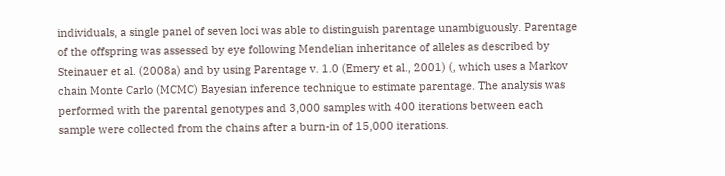individuals, a single panel of seven loci was able to distinguish parentage unambiguously. Parentage of the offspring was assessed by eye following Mendelian inheritance of alleles as described by Steinauer et al. (2008a) and by using Parentage v. 1.0 (Emery et al., 2001) (, which uses a Markov chain Monte Carlo (MCMC) Bayesian inference technique to estimate parentage. The analysis was performed with the parental genotypes and 3,000 samples with 400 iterations between each sample were collected from the chains after a burn-in of 15,000 iterations.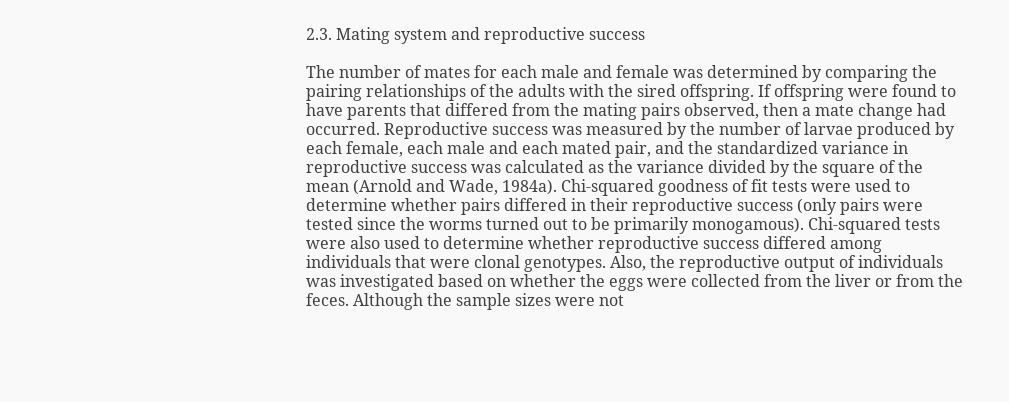2.3. Mating system and reproductive success

The number of mates for each male and female was determined by comparing the pairing relationships of the adults with the sired offspring. If offspring were found to have parents that differed from the mating pairs observed, then a mate change had occurred. Reproductive success was measured by the number of larvae produced by each female, each male and each mated pair, and the standardized variance in reproductive success was calculated as the variance divided by the square of the mean (Arnold and Wade, 1984a). Chi-squared goodness of fit tests were used to determine whether pairs differed in their reproductive success (only pairs were tested since the worms turned out to be primarily monogamous). Chi-squared tests were also used to determine whether reproductive success differed among individuals that were clonal genotypes. Also, the reproductive output of individuals was investigated based on whether the eggs were collected from the liver or from the feces. Although the sample sizes were not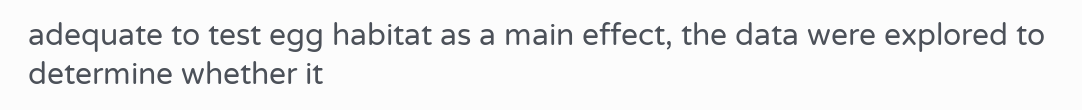adequate to test egg habitat as a main effect, the data were explored to determine whether it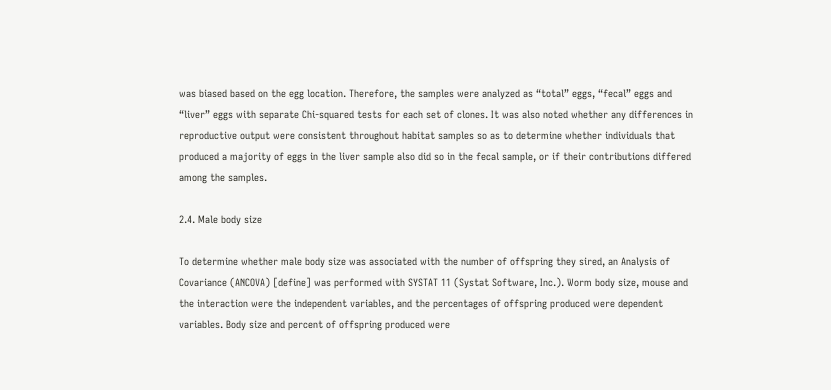was biased based on the egg location. Therefore, the samples were analyzed as “total” eggs, “fecal” eggs and “liver” eggs with separate Chi-squared tests for each set of clones. It was also noted whether any differences in reproductive output were consistent throughout habitat samples so as to determine whether individuals that produced a majority of eggs in the liver sample also did so in the fecal sample, or if their contributions differed among the samples.

2.4. Male body size

To determine whether male body size was associated with the number of offspring they sired, an Analysis of Covariance (ANCOVA) [define] was performed with SYSTAT 11 (Systat Software, Inc.). Worm body size, mouse and the interaction were the independent variables, and the percentages of offspring produced were dependent variables. Body size and percent of offspring produced were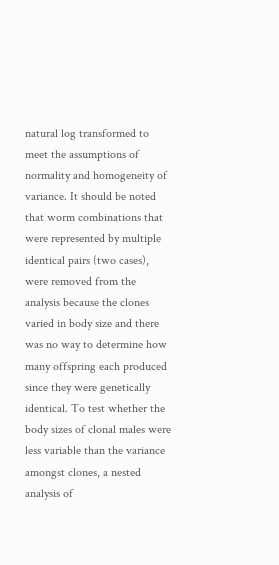natural log transformed to meet the assumptions of normality and homogeneity of variance. It should be noted that worm combinations that were represented by multiple identical pairs (two cases), were removed from the analysis because the clones varied in body size and there was no way to determine how many offspring each produced since they were genetically identical. To test whether the body sizes of clonal males were less variable than the variance amongst clones, a nested analysis of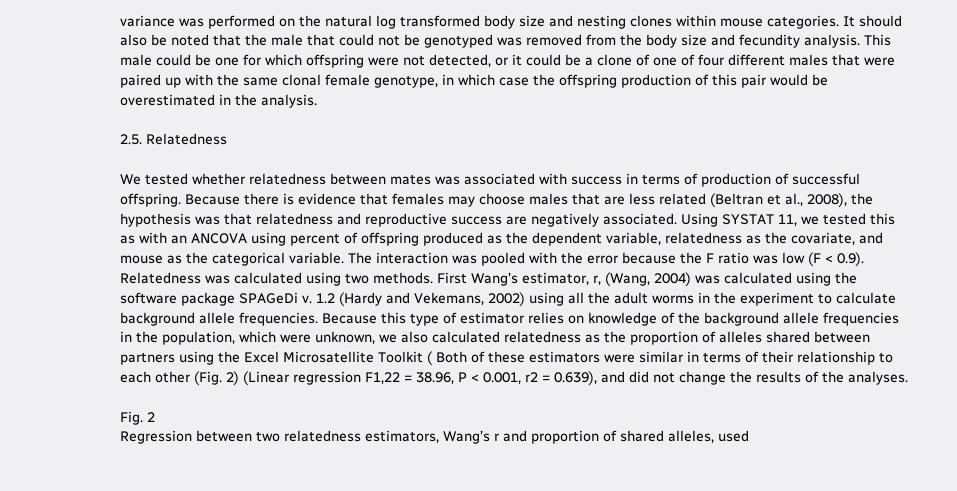variance was performed on the natural log transformed body size and nesting clones within mouse categories. It should also be noted that the male that could not be genotyped was removed from the body size and fecundity analysis. This male could be one for which offspring were not detected, or it could be a clone of one of four different males that were paired up with the same clonal female genotype, in which case the offspring production of this pair would be overestimated in the analysis.

2.5. Relatedness

We tested whether relatedness between mates was associated with success in terms of production of successful offspring. Because there is evidence that females may choose males that are less related (Beltran et al., 2008), the hypothesis was that relatedness and reproductive success are negatively associated. Using SYSTAT 11, we tested this as with an ANCOVA using percent of offspring produced as the dependent variable, relatedness as the covariate, and mouse as the categorical variable. The interaction was pooled with the error because the F ratio was low (F < 0.9). Relatedness was calculated using two methods. First Wang’s estimator, r, (Wang, 2004) was calculated using the software package SPAGeDi v. 1.2 (Hardy and Vekemans, 2002) using all the adult worms in the experiment to calculate background allele frequencies. Because this type of estimator relies on knowledge of the background allele frequencies in the population, which were unknown, we also calculated relatedness as the proportion of alleles shared between partners using the Excel Microsatellite Toolkit ( Both of these estimators were similar in terms of their relationship to each other (Fig. 2) (Linear regression F1,22 = 38.96, P < 0.001, r2 = 0.639), and did not change the results of the analyses.

Fig. 2
Regression between two relatedness estimators, Wang’s r and proportion of shared alleles, used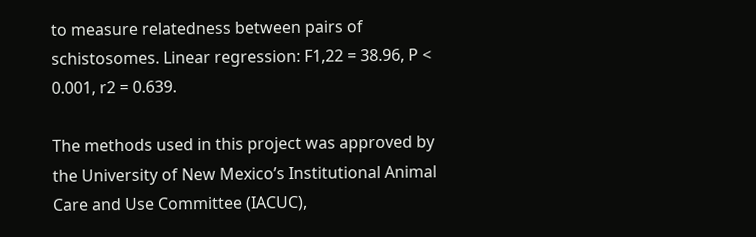to measure relatedness between pairs of schistosomes. Linear regression: F1,22 = 38.96, P < 0.001, r2 = 0.639.

The methods used in this project was approved by the University of New Mexico’s Institutional Animal Care and Use Committee (IACUC),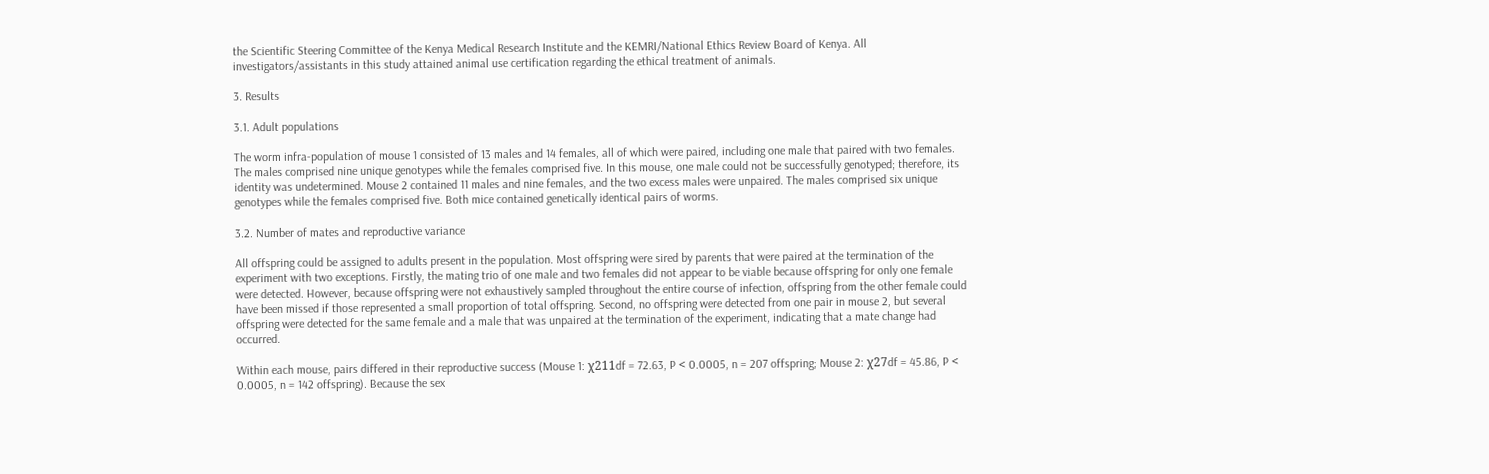the Scientific Steering Committee of the Kenya Medical Research Institute and the KEMRI/National Ethics Review Board of Kenya. All investigators/assistants in this study attained animal use certification regarding the ethical treatment of animals.

3. Results

3.1. Adult populations

The worm infra-population of mouse 1 consisted of 13 males and 14 females, all of which were paired, including one male that paired with two females. The males comprised nine unique genotypes while the females comprised five. In this mouse, one male could not be successfully genotyped; therefore, its identity was undetermined. Mouse 2 contained 11 males and nine females, and the two excess males were unpaired. The males comprised six unique genotypes while the females comprised five. Both mice contained genetically identical pairs of worms.

3.2. Number of mates and reproductive variance

All offspring could be assigned to adults present in the population. Most offspring were sired by parents that were paired at the termination of the experiment with two exceptions. Firstly, the mating trio of one male and two females did not appear to be viable because offspring for only one female were detected. However, because offspring were not exhaustively sampled throughout the entire course of infection, offspring from the other female could have been missed if those represented a small proportion of total offspring. Second, no offspring were detected from one pair in mouse 2, but several offspring were detected for the same female and a male that was unpaired at the termination of the experiment, indicating that a mate change had occurred.

Within each mouse, pairs differed in their reproductive success (Mouse 1: χ211df = 72.63, P < 0.0005, n = 207 offspring; Mouse 2: χ27df = 45.86, P < 0.0005, n = 142 offspring). Because the sex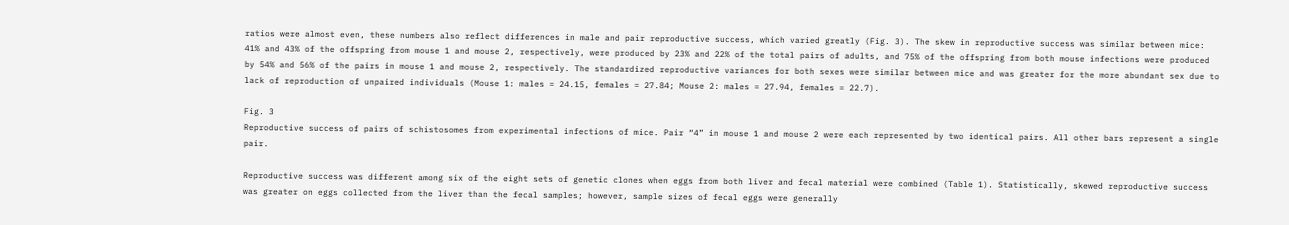ratios were almost even, these numbers also reflect differences in male and pair reproductive success, which varied greatly (Fig. 3). The skew in reproductive success was similar between mice: 41% and 43% of the offspring from mouse 1 and mouse 2, respectively, were produced by 23% and 22% of the total pairs of adults, and 75% of the offspring from both mouse infections were produced by 54% and 56% of the pairs in mouse 1 and mouse 2, respectively. The standardized reproductive variances for both sexes were similar between mice and was greater for the more abundant sex due to lack of reproduction of unpaired individuals (Mouse 1: males = 24.15, females = 27.84; Mouse 2: males = 27.94, females = 22.7).

Fig. 3
Reproductive success of pairs of schistosomes from experimental infections of mice. Pair “4” in mouse 1 and mouse 2 were each represented by two identical pairs. All other bars represent a single pair.

Reproductive success was different among six of the eight sets of genetic clones when eggs from both liver and fecal material were combined (Table 1). Statistically, skewed reproductive success was greater on eggs collected from the liver than the fecal samples; however, sample sizes of fecal eggs were generally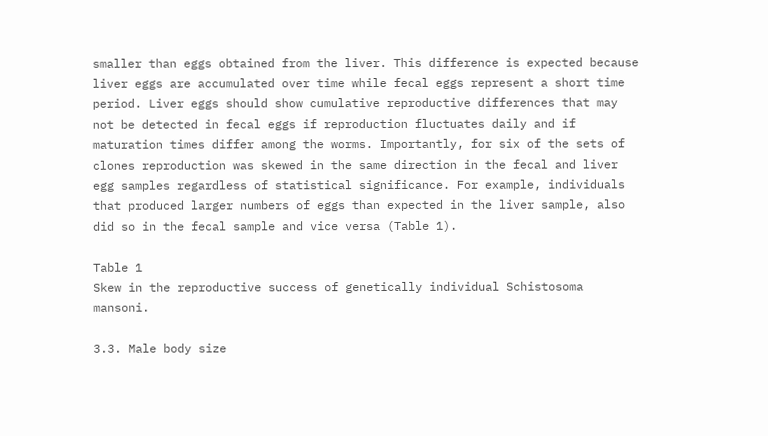smaller than eggs obtained from the liver. This difference is expected because liver eggs are accumulated over time while fecal eggs represent a short time period. Liver eggs should show cumulative reproductive differences that may not be detected in fecal eggs if reproduction fluctuates daily and if maturation times differ among the worms. Importantly, for six of the sets of clones reproduction was skewed in the same direction in the fecal and liver egg samples regardless of statistical significance. For example, individuals that produced larger numbers of eggs than expected in the liver sample, also did so in the fecal sample and vice versa (Table 1).

Table 1
Skew in the reproductive success of genetically individual Schistosoma mansoni.

3.3. Male body size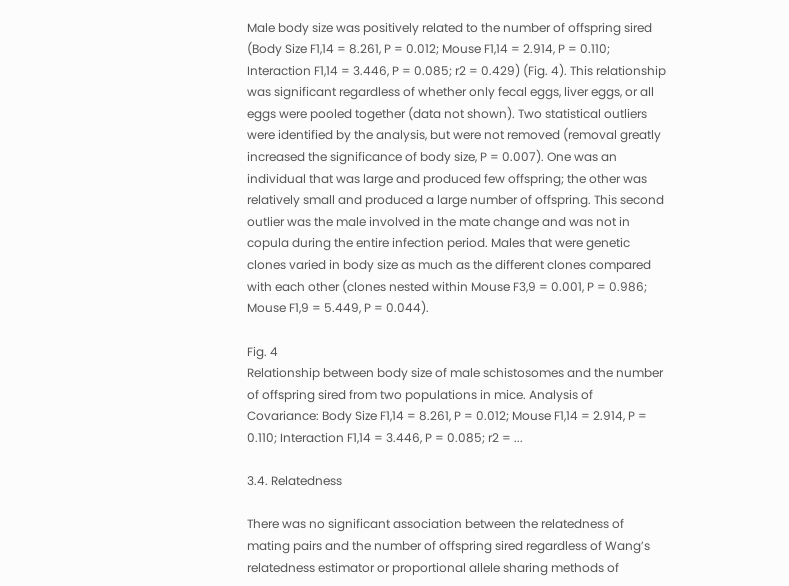Male body size was positively related to the number of offspring sired (Body Size F1,14 = 8.261, P = 0.012; Mouse F1,14 = 2.914, P = 0.110; Interaction F1,14 = 3.446, P = 0.085; r2 = 0.429) (Fig. 4). This relationship was significant regardless of whether only fecal eggs, liver eggs, or all eggs were pooled together (data not shown). Two statistical outliers were identified by the analysis, but were not removed (removal greatly increased the significance of body size, P = 0.007). One was an individual that was large and produced few offspring; the other was relatively small and produced a large number of offspring. This second outlier was the male involved in the mate change and was not in copula during the entire infection period. Males that were genetic clones varied in body size as much as the different clones compared with each other (clones nested within Mouse F3,9 = 0.001, P = 0.986; Mouse F1,9 = 5.449, P = 0.044).

Fig. 4
Relationship between body size of male schistosomes and the number of offspring sired from two populations in mice. Analysis of Covariance: Body Size F1,14 = 8.261, P = 0.012; Mouse F1,14 = 2.914, P = 0.110; Interaction F1,14 = 3.446, P = 0.085; r2 = ...

3.4. Relatedness

There was no significant association between the relatedness of mating pairs and the number of offspring sired regardless of Wang’s relatedness estimator or proportional allele sharing methods of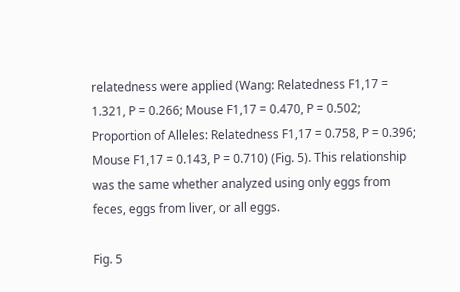relatedness were applied (Wang: Relatedness F1,17 = 1.321, P = 0.266; Mouse F1,17 = 0.470, P = 0.502; Proportion of Alleles: Relatedness F1,17 = 0.758, P = 0.396; Mouse F1,17 = 0.143, P = 0.710) (Fig. 5). This relationship was the same whether analyzed using only eggs from feces, eggs from liver, or all eggs.

Fig. 5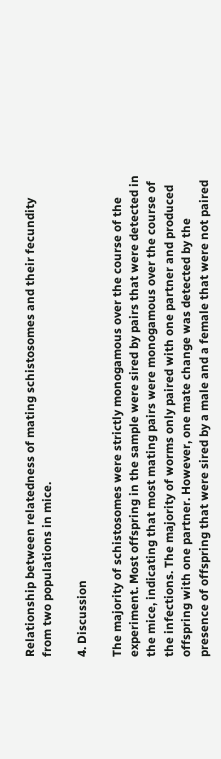Relationship between relatedness of mating schistosomes and their fecundity from two populations in mice.

4. Discussion

The majority of schistosomes were strictly monogamous over the course of the experiment. Most offspring in the sample were sired by pairs that were detected in the mice, indicating that most mating pairs were monogamous over the course of the infections. The majority of worms only paired with one partner and produced offspring with one partner. However, one mate change was detected by the presence of offspring that were sired by a male and a female that were not paired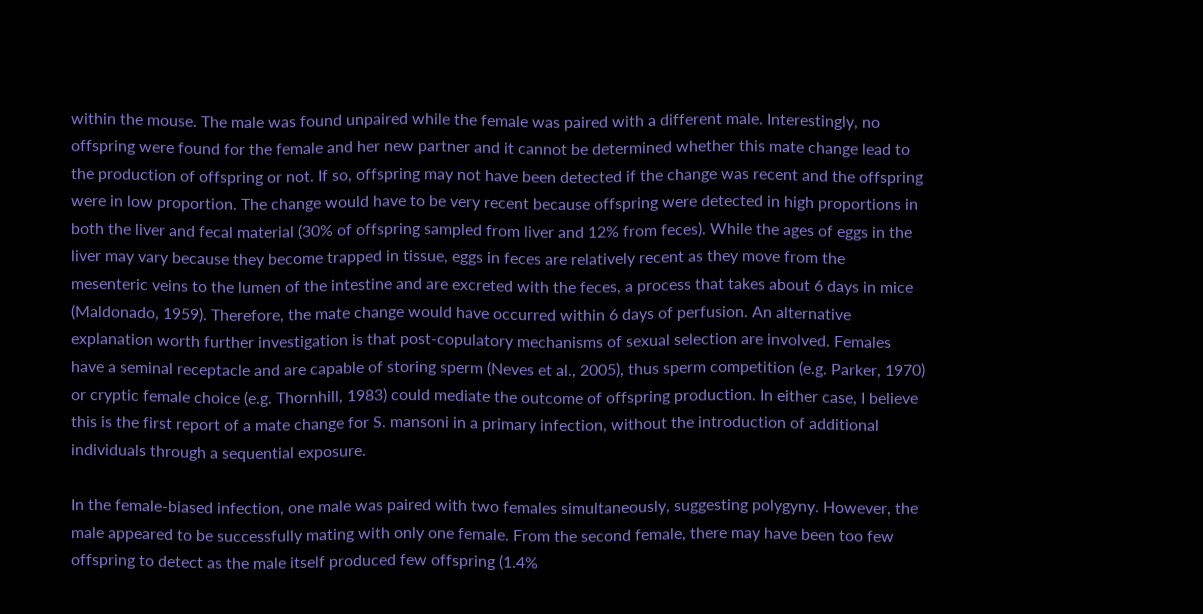within the mouse. The male was found unpaired while the female was paired with a different male. Interestingly, no offspring were found for the female and her new partner and it cannot be determined whether this mate change lead to the production of offspring or not. If so, offspring may not have been detected if the change was recent and the offspring were in low proportion. The change would have to be very recent because offspring were detected in high proportions in both the liver and fecal material (30% of offspring sampled from liver and 12% from feces). While the ages of eggs in the liver may vary because they become trapped in tissue, eggs in feces are relatively recent as they move from the mesenteric veins to the lumen of the intestine and are excreted with the feces, a process that takes about 6 days in mice (Maldonado, 1959). Therefore, the mate change would have occurred within 6 days of perfusion. An alternative explanation worth further investigation is that post-copulatory mechanisms of sexual selection are involved. Females have a seminal receptacle and are capable of storing sperm (Neves et al., 2005), thus sperm competition (e.g. Parker, 1970) or cryptic female choice (e.g. Thornhill, 1983) could mediate the outcome of offspring production. In either case, I believe this is the first report of a mate change for S. mansoni in a primary infection, without the introduction of additional individuals through a sequential exposure.

In the female-biased infection, one male was paired with two females simultaneously, suggesting polygyny. However, the male appeared to be successfully mating with only one female. From the second female, there may have been too few offspring to detect as the male itself produced few offspring (1.4%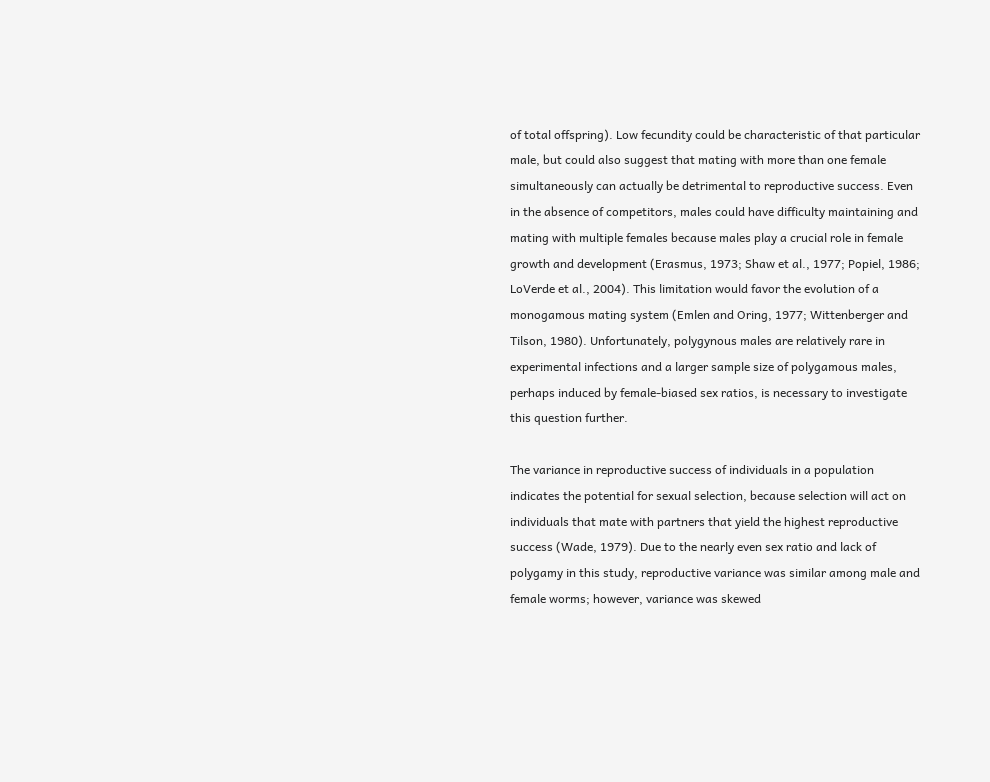of total offspring). Low fecundity could be characteristic of that particular male, but could also suggest that mating with more than one female simultaneously can actually be detrimental to reproductive success. Even in the absence of competitors, males could have difficulty maintaining and mating with multiple females because males play a crucial role in female growth and development (Erasmus, 1973; Shaw et al., 1977; Popiel, 1986; LoVerde et al., 2004). This limitation would favor the evolution of a monogamous mating system (Emlen and Oring, 1977; Wittenberger and Tilson, 1980). Unfortunately, polygynous males are relatively rare in experimental infections and a larger sample size of polygamous males, perhaps induced by female-biased sex ratios, is necessary to investigate this question further.

The variance in reproductive success of individuals in a population indicates the potential for sexual selection, because selection will act on individuals that mate with partners that yield the highest reproductive success (Wade, 1979). Due to the nearly even sex ratio and lack of polygamy in this study, reproductive variance was similar among male and female worms; however, variance was skewed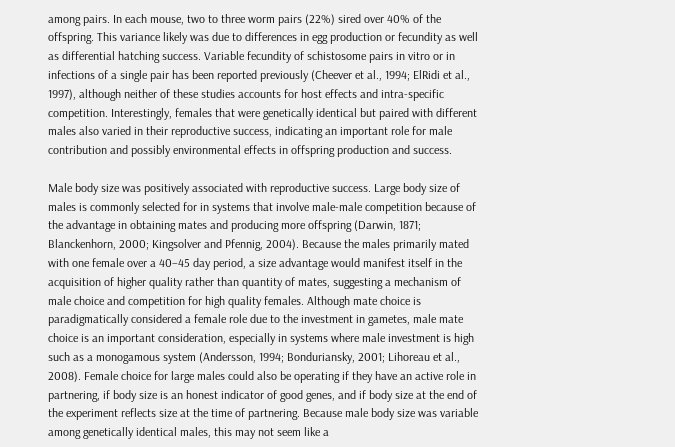among pairs. In each mouse, two to three worm pairs (22%) sired over 40% of the offspring. This variance likely was due to differences in egg production or fecundity as well as differential hatching success. Variable fecundity of schistosome pairs in vitro or in infections of a single pair has been reported previously (Cheever et al., 1994; ElRidi et al., 1997), although neither of these studies accounts for host effects and intra-specific competition. Interestingly, females that were genetically identical but paired with different males also varied in their reproductive success, indicating an important role for male contribution and possibly environmental effects in offspring production and success.

Male body size was positively associated with reproductive success. Large body size of males is commonly selected for in systems that involve male-male competition because of the advantage in obtaining mates and producing more offspring (Darwin, 1871; Blanckenhorn, 2000; Kingsolver and Pfennig, 2004). Because the males primarily mated with one female over a 40–45 day period, a size advantage would manifest itself in the acquisition of higher quality rather than quantity of mates, suggesting a mechanism of male choice and competition for high quality females. Although mate choice is paradigmatically considered a female role due to the investment in gametes, male mate choice is an important consideration, especially in systems where male investment is high such as a monogamous system (Andersson, 1994; Bonduriansky, 2001; Lihoreau et al., 2008). Female choice for large males could also be operating if they have an active role in partnering, if body size is an honest indicator of good genes, and if body size at the end of the experiment reflects size at the time of partnering. Because male body size was variable among genetically identical males, this may not seem like a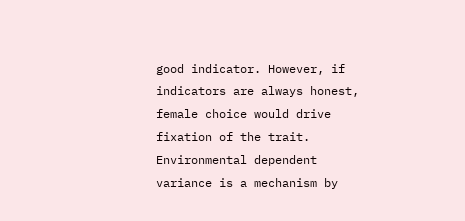good indicator. However, if indicators are always honest, female choice would drive fixation of the trait. Environmental dependent variance is a mechanism by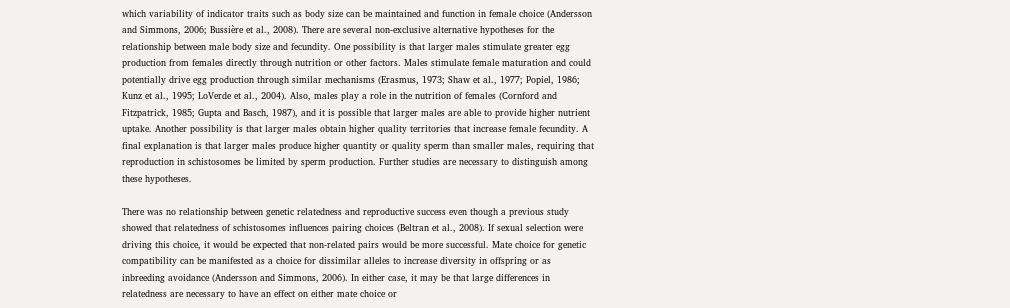which variability of indicator traits such as body size can be maintained and function in female choice (Andersson and Simmons, 2006; Bussière et al., 2008). There are several non-exclusive alternative hypotheses for the relationship between male body size and fecundity. One possibility is that larger males stimulate greater egg production from females directly through nutrition or other factors. Males stimulate female maturation and could potentially drive egg production through similar mechanisms (Erasmus, 1973; Shaw et al., 1977; Popiel, 1986; Kunz et al., 1995; LoVerde et al., 2004). Also, males play a role in the nutrition of females (Cornford and Fitzpatrick, 1985; Gupta and Basch, 1987), and it is possible that larger males are able to provide higher nutrient uptake. Another possibility is that larger males obtain higher quality territories that increase female fecundity. A final explanation is that larger males produce higher quantity or quality sperm than smaller males, requiring that reproduction in schistosomes be limited by sperm production. Further studies are necessary to distinguish among these hypotheses.

There was no relationship between genetic relatedness and reproductive success even though a previous study showed that relatedness of schistosomes influences pairing choices (Beltran et al., 2008). If sexual selection were driving this choice, it would be expected that non-related pairs would be more successful. Mate choice for genetic compatibility can be manifested as a choice for dissimilar alleles to increase diversity in offspring or as inbreeding avoidance (Andersson and Simmons, 2006). In either case, it may be that large differences in relatedness are necessary to have an effect on either mate choice or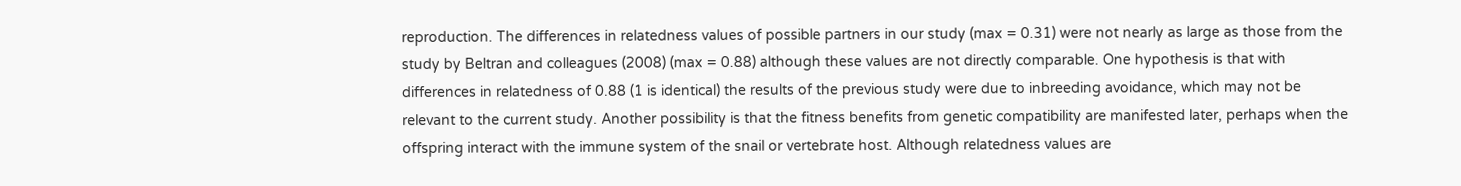reproduction. The differences in relatedness values of possible partners in our study (max = 0.31) were not nearly as large as those from the study by Beltran and colleagues (2008) (max = 0.88) although these values are not directly comparable. One hypothesis is that with differences in relatedness of 0.88 (1 is identical) the results of the previous study were due to inbreeding avoidance, which may not be relevant to the current study. Another possibility is that the fitness benefits from genetic compatibility are manifested later, perhaps when the offspring interact with the immune system of the snail or vertebrate host. Although relatedness values are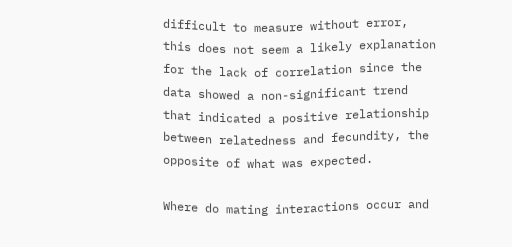difficult to measure without error, this does not seem a likely explanation for the lack of correlation since the data showed a non-significant trend that indicated a positive relationship between relatedness and fecundity, the opposite of what was expected.

Where do mating interactions occur and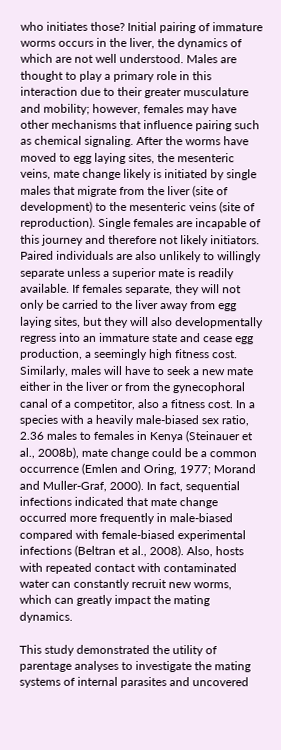who initiates those? Initial pairing of immature worms occurs in the liver, the dynamics of which are not well understood. Males are thought to play a primary role in this interaction due to their greater musculature and mobility; however, females may have other mechanisms that influence pairing such as chemical signaling. After the worms have moved to egg laying sites, the mesenteric veins, mate change likely is initiated by single males that migrate from the liver (site of development) to the mesenteric veins (site of reproduction). Single females are incapable of this journey and therefore not likely initiators. Paired individuals are also unlikely to willingly separate unless a superior mate is readily available. If females separate, they will not only be carried to the liver away from egg laying sites, but they will also developmentally regress into an immature state and cease egg production, a seemingly high fitness cost. Similarly, males will have to seek a new mate either in the liver or from the gynecophoral canal of a competitor, also a fitness cost. In a species with a heavily male-biased sex ratio, 2.36 males to females in Kenya (Steinauer et al., 2008b), mate change could be a common occurrence (Emlen and Oring, 1977; Morand and Muller-Graf, 2000). In fact, sequential infections indicated that mate change occurred more frequently in male-biased compared with female-biased experimental infections (Beltran et al., 2008). Also, hosts with repeated contact with contaminated water can constantly recruit new worms, which can greatly impact the mating dynamics.

This study demonstrated the utility of parentage analyses to investigate the mating systems of internal parasites and uncovered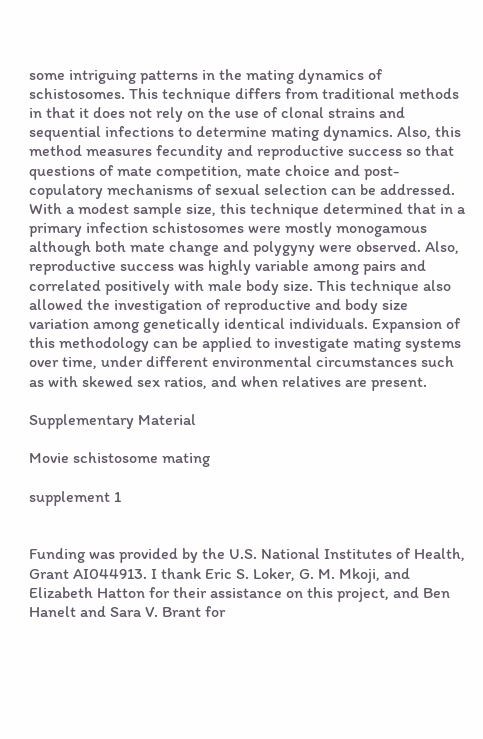some intriguing patterns in the mating dynamics of schistosomes. This technique differs from traditional methods in that it does not rely on the use of clonal strains and sequential infections to determine mating dynamics. Also, this method measures fecundity and reproductive success so that questions of mate competition, mate choice and post-copulatory mechanisms of sexual selection can be addressed. With a modest sample size, this technique determined that in a primary infection schistosomes were mostly monogamous although both mate change and polygyny were observed. Also, reproductive success was highly variable among pairs and correlated positively with male body size. This technique also allowed the investigation of reproductive and body size variation among genetically identical individuals. Expansion of this methodology can be applied to investigate mating systems over time, under different environmental circumstances such as with skewed sex ratios, and when relatives are present.

Supplementary Material

Movie schistosome mating

supplement 1


Funding was provided by the U.S. National Institutes of Health, Grant AI044913. I thank Eric S. Loker, G. M. Mkoji, and Elizabeth Hatton for their assistance on this project, and Ben Hanelt and Sara V. Brant for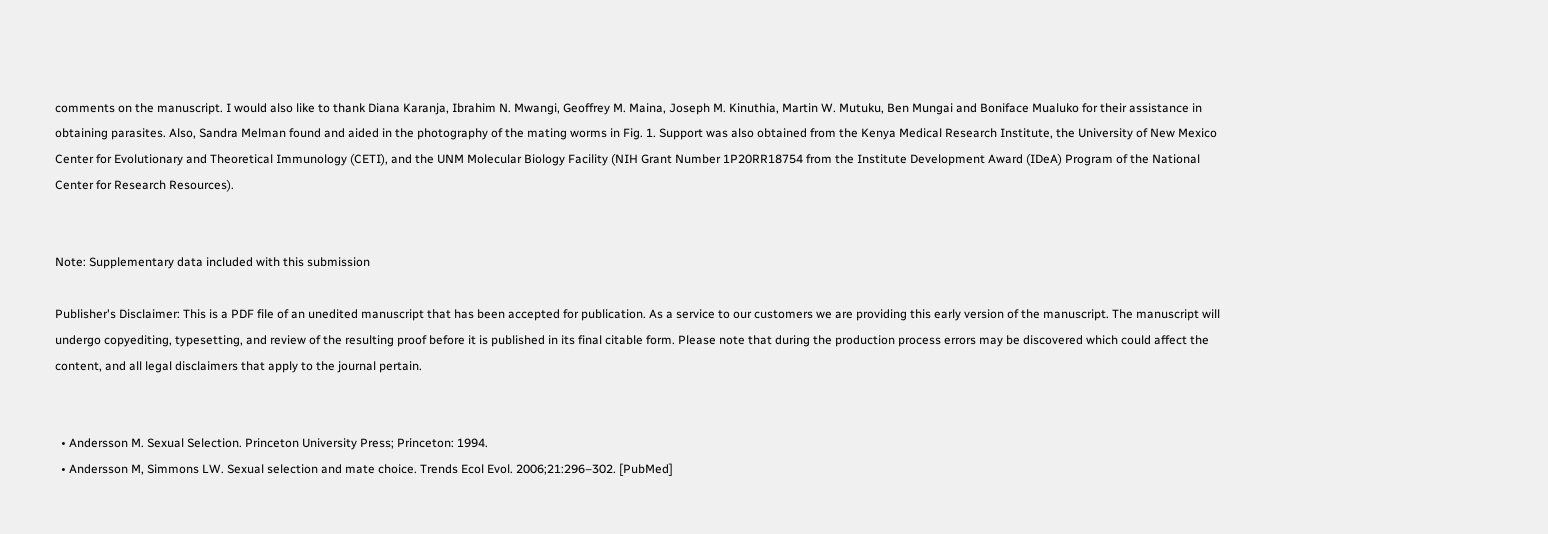comments on the manuscript. I would also like to thank Diana Karanja, Ibrahim N. Mwangi, Geoffrey M. Maina, Joseph M. Kinuthia, Martin W. Mutuku, Ben Mungai and Boniface Mualuko for their assistance in obtaining parasites. Also, Sandra Melman found and aided in the photography of the mating worms in Fig. 1. Support was also obtained from the Kenya Medical Research Institute, the University of New Mexico Center for Evolutionary and Theoretical Immunology (CETI), and the UNM Molecular Biology Facility (NIH Grant Number 1P20RR18754 from the Institute Development Award (IDeA) Program of the National Center for Research Resources).


Note: Supplementary data included with this submission

Publisher's Disclaimer: This is a PDF file of an unedited manuscript that has been accepted for publication. As a service to our customers we are providing this early version of the manuscript. The manuscript will undergo copyediting, typesetting, and review of the resulting proof before it is published in its final citable form. Please note that during the production process errors may be discovered which could affect the content, and all legal disclaimers that apply to the journal pertain.


  • Andersson M. Sexual Selection. Princeton University Press; Princeton: 1994.
  • Andersson M, Simmons LW. Sexual selection and mate choice. Trends Ecol Evol. 2006;21:296–302. [PubMed]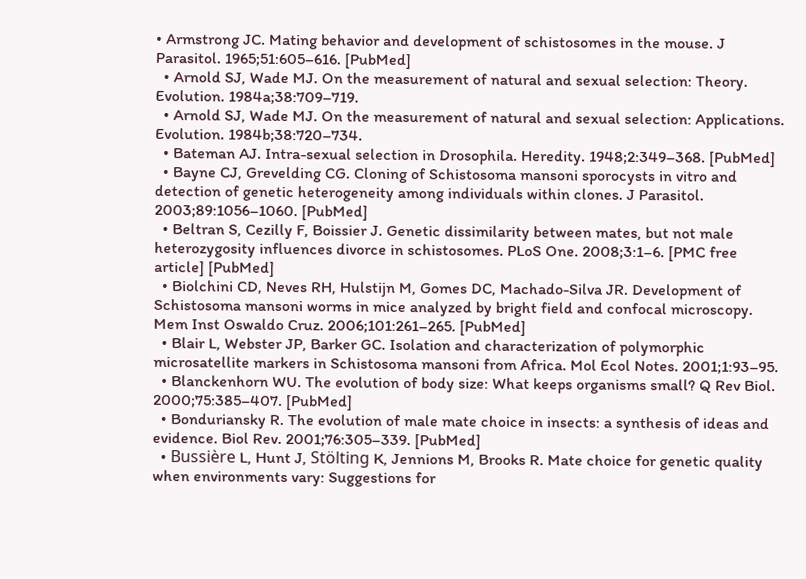• Armstrong JC. Mating behavior and development of schistosomes in the mouse. J Parasitol. 1965;51:605–616. [PubMed]
  • Arnold SJ, Wade MJ. On the measurement of natural and sexual selection: Theory. Evolution. 1984a;38:709–719.
  • Arnold SJ, Wade MJ. On the measurement of natural and sexual selection: Applications. Evolution. 1984b;38:720–734.
  • Bateman AJ. Intra-sexual selection in Drosophila. Heredity. 1948;2:349–368. [PubMed]
  • Bayne CJ, Grevelding CG. Cloning of Schistosoma mansoni sporocysts in vitro and detection of genetic heterogeneity among individuals within clones. J Parasitol. 2003;89:1056–1060. [PubMed]
  • Beltran S, Cezilly F, Boissier J. Genetic dissimilarity between mates, but not male heterozygosity influences divorce in schistosomes. PLoS One. 2008;3:1–6. [PMC free article] [PubMed]
  • Biolchini CD, Neves RH, Hulstijn M, Gomes DC, Machado-Silva JR. Development of Schistosoma mansoni worms in mice analyzed by bright field and confocal microscopy. Mem Inst Oswaldo Cruz. 2006;101:261–265. [PubMed]
  • Blair L, Webster JP, Barker GC. Isolation and characterization of polymorphic microsatellite markers in Schistosoma mansoni from Africa. Mol Ecol Notes. 2001;1:93–95.
  • Blanckenhorn WU. The evolution of body size: What keeps organisms small? Q Rev Biol. 2000;75:385–407. [PubMed]
  • Bonduriansky R. The evolution of male mate choice in insects: a synthesis of ideas and evidence. Biol Rev. 2001;76:305–339. [PubMed]
  • Bussière L, Hunt J, Stölting K, Jennions M, Brooks R. Mate choice for genetic quality when environments vary: Suggestions for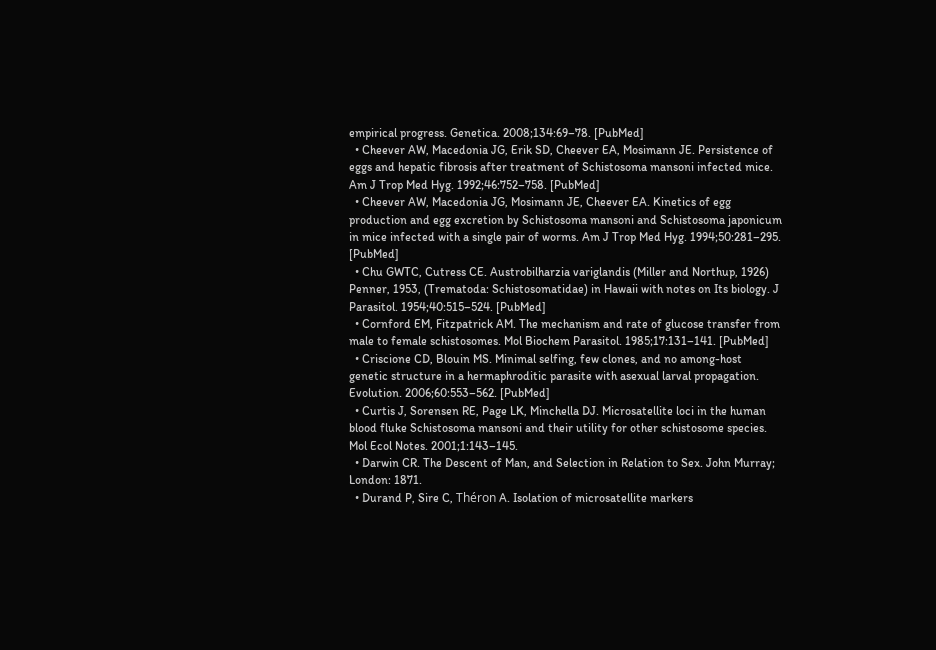empirical progress. Genetica. 2008;134:69–78. [PubMed]
  • Cheever AW, Macedonia JG, Erik SD, Cheever EA, Mosimann JE. Persistence of eggs and hepatic fibrosis after treatment of Schistosoma mansoni infected mice. Am J Trop Med Hyg. 1992;46:752–758. [PubMed]
  • Cheever AW, Macedonia JG, Mosimann JE, Cheever EA. Kinetics of egg production and egg excretion by Schistosoma mansoni and Schistosoma japonicum in mice infected with a single pair of worms. Am J Trop Med Hyg. 1994;50:281–295. [PubMed]
  • Chu GWTC, Cutress CE. Austrobilharzia variglandis (Miller and Northup, 1926) Penner, 1953, (Trematoda: Schistosomatidae) in Hawaii with notes on Its biology. J Parasitol. 1954;40:515–524. [PubMed]
  • Cornford EM, Fitzpatrick AM. The mechanism and rate of glucose transfer from male to female schistosomes. Mol Biochem Parasitol. 1985;17:131–141. [PubMed]
  • Criscione CD, Blouin MS. Minimal selfing, few clones, and no among-host genetic structure in a hermaphroditic parasite with asexual larval propagation. Evolution. 2006;60:553–562. [PubMed]
  • Curtis J, Sorensen RE, Page LK, Minchella DJ. Microsatellite loci in the human blood fluke Schistosoma mansoni and their utility for other schistosome species. Mol Ecol Notes. 2001;1:143–145.
  • Darwin CR. The Descent of Man, and Selection in Relation to Sex. John Murray; London: 1871.
  • Durand P, Sire C, Théron A. Isolation of microsatellite markers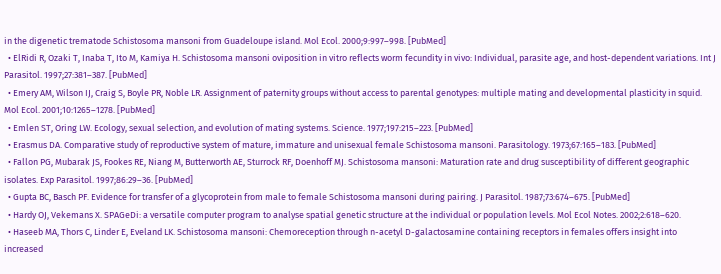in the digenetic trematode Schistosoma mansoni from Guadeloupe island. Mol Ecol. 2000;9:997–998. [PubMed]
  • ElRidi R, Ozaki T, Inaba T, Ito M, Kamiya H. Schistosoma mansoni oviposition in vitro reflects worm fecundity in vivo: Individual, parasite age, and host-dependent variations. Int J Parasitol. 1997;27:381–387. [PubMed]
  • Emery AM, Wilson IJ, Craig S, Boyle PR, Noble LR. Assignment of paternity groups without access to parental genotypes: multiple mating and developmental plasticity in squid. Mol Ecol. 2001;10:1265–1278. [PubMed]
  • Emlen ST, Oring LW. Ecology, sexual selection, and evolution of mating systems. Science. 1977;197:215–223. [PubMed]
  • Erasmus DA. Comparative study of reproductive system of mature, immature and unisexual female Schistosoma mansoni. Parasitology. 1973;67:165–183. [PubMed]
  • Fallon PG, Mubarak JS, Fookes RE, Niang M, Butterworth AE, Sturrock RF, Doenhoff MJ. Schistosoma mansoni: Maturation rate and drug susceptibility of different geographic isolates. Exp Parasitol. 1997;86:29–36. [PubMed]
  • Gupta BC, Basch PF. Evidence for transfer of a glycoprotein from male to female Schistosoma mansoni during pairing. J Parasitol. 1987;73:674–675. [PubMed]
  • Hardy OJ, Vekemans X. SPAGeDi: a versatile computer program to analyse spatial genetic structure at the individual or population levels. Mol Ecol Notes. 2002;2:618–620.
  • Haseeb MA, Thors C, Linder E, Eveland LK. Schistosoma mansoni: Chemoreception through n-acetyl D-galactosamine containing receptors in females offers insight into increased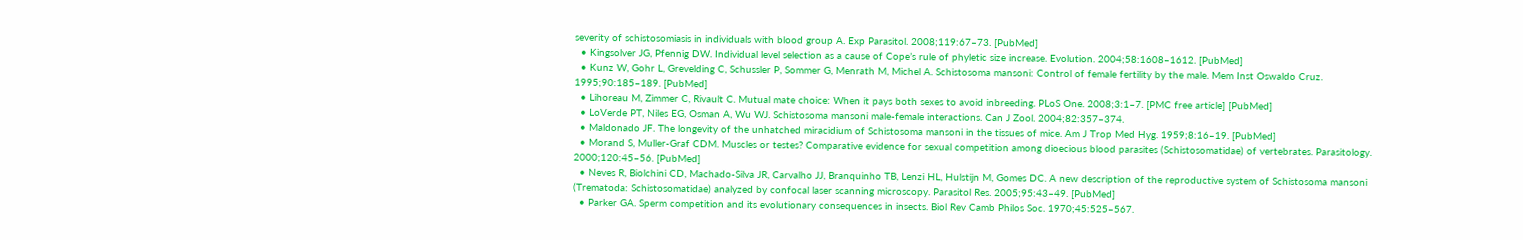severity of schistosomiasis in individuals with blood group A. Exp Parasitol. 2008;119:67–73. [PubMed]
  • Kingsolver JG, Pfennig DW. Individual level selection as a cause of Cope’s rule of phyletic size increase. Evolution. 2004;58:1608–1612. [PubMed]
  • Kunz W, Gohr L, Grevelding C, Schussler P, Sommer G, Menrath M, Michel A. Schistosoma mansoni: Control of female fertility by the male. Mem Inst Oswaldo Cruz. 1995;90:185–189. [PubMed]
  • Lihoreau M, Zimmer C, Rivault C. Mutual mate choice: When it pays both sexes to avoid inbreeding. PLoS One. 2008;3:1–7. [PMC free article] [PubMed]
  • LoVerde PT, Niles EG, Osman A, Wu WJ. Schistosoma mansoni male-female interactions. Can J Zool. 2004;82:357–374.
  • Maldonado JF. The longevity of the unhatched miracidium of Schistosoma mansoni in the tissues of mice. Am J Trop Med Hyg. 1959;8:16–19. [PubMed]
  • Morand S, Muller-Graf CDM. Muscles or testes? Comparative evidence for sexual competition among dioecious blood parasites (Schistosomatidae) of vertebrates. Parasitology. 2000;120:45–56. [PubMed]
  • Neves R, Biolchini CD, Machado-Silva JR, Carvalho JJ, Branquinho TB, Lenzi HL, Hulstijn M, Gomes DC. A new description of the reproductive system of Schistosoma mansoni (Trematoda: Schistosomatidae) analyzed by confocal laser scanning microscopy. Parasitol Res. 2005;95:43–49. [PubMed]
  • Parker GA. Sperm competition and its evolutionary consequences in insects. Biol Rev Camb Philos Soc. 1970;45:525–567.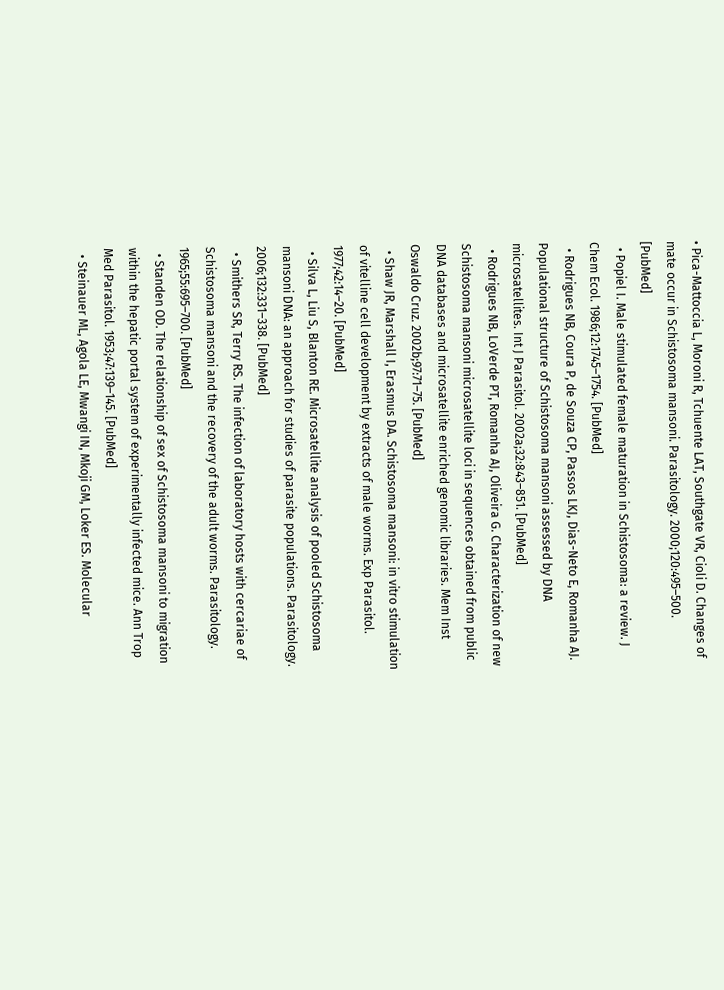• Pica-Mattoccia L, Moroni R, Tchuente LAT, Southgate VR, Cioli D. Changes of mate occur in Schistosoma mansoni. Parasitology. 2000;120:495–500. [PubMed]
  • Popiel I. Male stimulated female maturation in Schistosoma: a review. J Chem Ecol. 1986;12:1745–1754. [PubMed]
  • Rodrigues NB, Coura P, de Souza CP, Passos LKJ, Dias-Neto E, Romanha AJ. Populational structure of Schistosoma mansoni assessed by DNA microsatellites. Int J Parasitol. 2002a;32:843–851. [PubMed]
  • Rodrigues NB, LoVerde PT, Romanha AJ, Oliveira G. Characterization of new Schistosoma mansoni microsatellite loci in sequences obtained from public DNA databases and microsatellite enriched genomic libraries. Mem Inst Oswaldo Cruz. 2002b;97:71–75. [PubMed]
  • Shaw JR, Marshall I, Erasmus DA. Schistosoma mansoni: in vitro stimulation of vitelline cell development by extracts of male worms. Exp Parasitol. 1977;42:14–20. [PubMed]
  • Silva L, Liu S, Blanton RE. Microsatellite analysis of pooled Schistosoma mansoni DNA: an approach for studies of parasite populations. Parasitology. 2006;132:331–338. [PubMed]
  • Smithers SR, Terry RS. The infection of laboratory hosts with cercariae of Schistosoma mansoni and the recovery of the adult worms. Parasitology. 1965;55:695–700. [PubMed]
  • Standen OD. The relationship of sex of Schistosoma mansoni to migration within the hepatic portal system of experimentally infected mice. Ann Trop Med Parasitol. 1953;47:139–145. [PubMed]
  • Steinauer ML, Agola LE, Mwangi IN, Mkoji GM, Loker ES. Molecular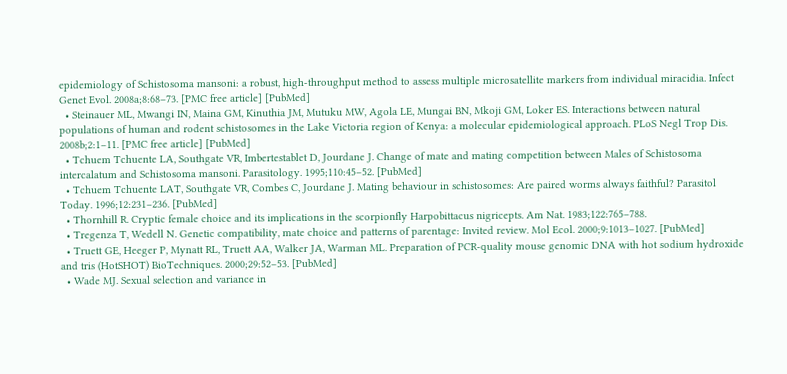epidemiology of Schistosoma mansoni: a robust, high-throughput method to assess multiple microsatellite markers from individual miracidia. Infect Genet Evol. 2008a;8:68–73. [PMC free article] [PubMed]
  • Steinauer ML, Mwangi IN, Maina GM, Kinuthia JM, Mutuku MW, Agola LE, Mungai BN, Mkoji GM, Loker ES. Interactions between natural populations of human and rodent schistosomes in the Lake Victoria region of Kenya: a molecular epidemiological approach. PLoS Negl Trop Dis. 2008b;2:1–11. [PMC free article] [PubMed]
  • Tchuem Tchuente LA, Southgate VR, Imbertestablet D, Jourdane J. Change of mate and mating competition between Males of Schistosoma intercalatum and Schistosoma mansoni. Parasitology. 1995;110:45–52. [PubMed]
  • Tchuem Tchuente LAT, Southgate VR, Combes C, Jourdane J. Mating behaviour in schistosomes: Are paired worms always faithful? Parasitol Today. 1996;12:231–236. [PubMed]
  • Thornhill R. Cryptic female choice and its implications in the scorpionfly Harpobittacus nigricepts. Am Nat. 1983;122:765–788.
  • Tregenza T, Wedell N. Genetic compatibility, mate choice and patterns of parentage: Invited review. Mol Ecol. 2000;9:1013–1027. [PubMed]
  • Truett GE, Heeger P, Mynatt RL, Truett AA, Walker JA, Warman ML. Preparation of PCR-quality mouse genomic DNA with hot sodium hydroxide and tris (HotSHOT) BioTechniques. 2000;29:52–53. [PubMed]
  • Wade MJ. Sexual selection and variance in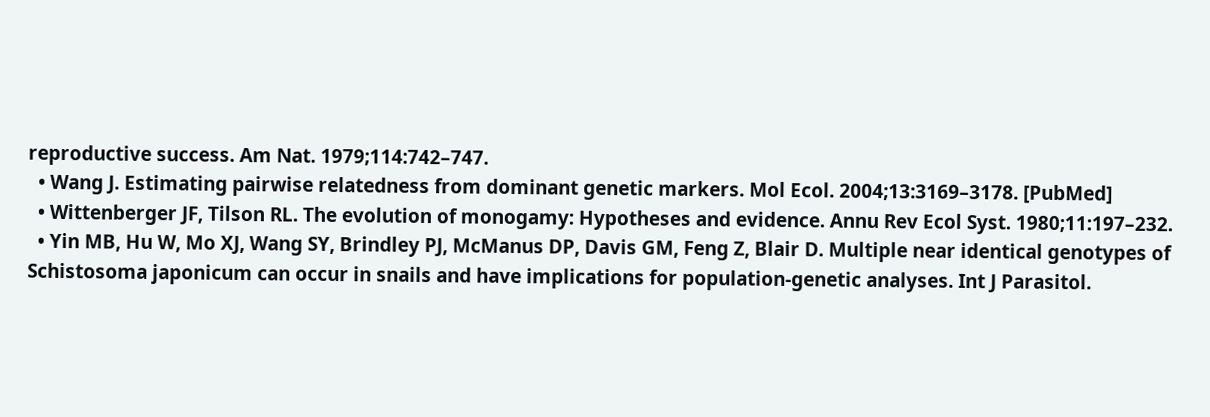reproductive success. Am Nat. 1979;114:742–747.
  • Wang J. Estimating pairwise relatedness from dominant genetic markers. Mol Ecol. 2004;13:3169–3178. [PubMed]
  • Wittenberger JF, Tilson RL. The evolution of monogamy: Hypotheses and evidence. Annu Rev Ecol Syst. 1980;11:197–232.
  • Yin MB, Hu W, Mo XJ, Wang SY, Brindley PJ, McManus DP, Davis GM, Feng Z, Blair D. Multiple near identical genotypes of Schistosoma japonicum can occur in snails and have implications for population-genetic analyses. Int J Parasitol.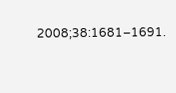2008;38:1681–1691.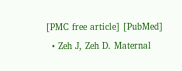[PMC free article] [PubMed]
  • Zeh J, Zeh D. Maternal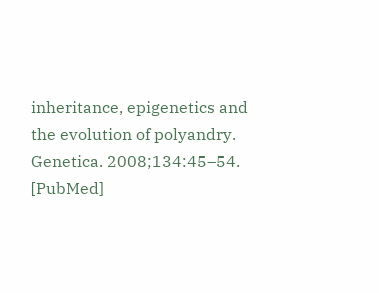inheritance, epigenetics and the evolution of polyandry. Genetica. 2008;134:45–54. [PubMed]